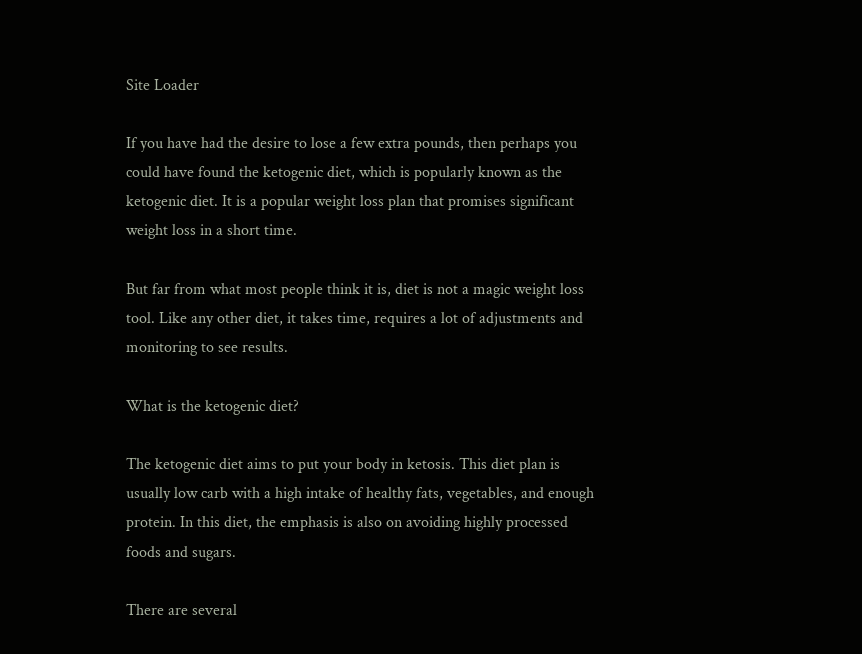Site Loader

If you have had the desire to lose a few extra pounds, then perhaps you could have found the ketogenic diet, which is popularly known as the ketogenic diet. It is a popular weight loss plan that promises significant weight loss in a short time.

But far from what most people think it is, diet is not a magic weight loss tool. Like any other diet, it takes time, requires a lot of adjustments and monitoring to see results.

What is the ketogenic diet?

The ketogenic diet aims to put your body in ketosis. This diet plan is usually low carb with a high intake of healthy fats, vegetables, and enough protein. In this diet, the emphasis is also on avoiding highly processed foods and sugars.

There are several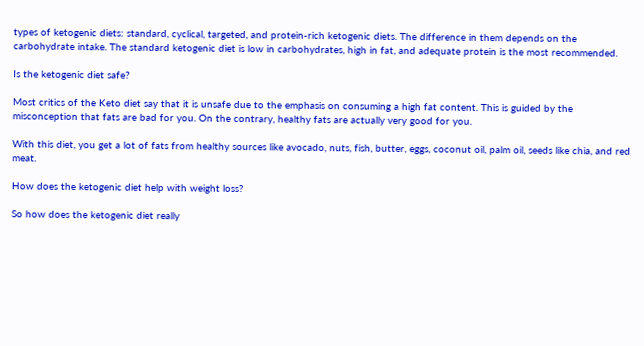types of ketogenic diets: standard, cyclical, targeted, and protein-rich ketogenic diets. The difference in them depends on the carbohydrate intake. The standard ketogenic diet is low in carbohydrates, high in fat, and adequate protein is the most recommended.

Is the ketogenic diet safe?

Most critics of the Keto diet say that it is unsafe due to the emphasis on consuming a high fat content. This is guided by the misconception that fats are bad for you. On the contrary, healthy fats are actually very good for you.

With this diet, you get a lot of fats from healthy sources like avocado, nuts, fish, butter, eggs, coconut oil, palm oil, seeds like chia, and red meat.

How does the ketogenic diet help with weight loss?

So how does the ketogenic diet really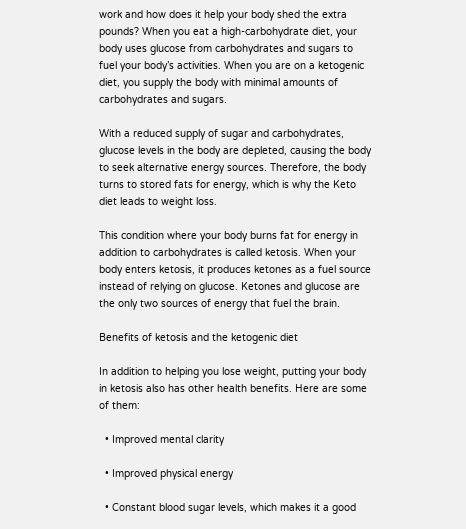work and how does it help your body shed the extra pounds? When you eat a high-carbohydrate diet, your body uses glucose from carbohydrates and sugars to fuel your body’s activities. When you are on a ketogenic diet, you supply the body with minimal amounts of carbohydrates and sugars.

With a reduced supply of sugar and carbohydrates, glucose levels in the body are depleted, causing the body to seek alternative energy sources. Therefore, the body turns to stored fats for energy, which is why the Keto diet leads to weight loss.

This condition where your body burns fat for energy in addition to carbohydrates is called ketosis. When your body enters ketosis, it produces ketones as a fuel source instead of relying on glucose. Ketones and glucose are the only two sources of energy that fuel the brain.

Benefits of ketosis and the ketogenic diet

In addition to helping you lose weight, putting your body in ketosis also has other health benefits. Here are some of them:

  • Improved mental clarity

  • Improved physical energy

  • Constant blood sugar levels, which makes it a good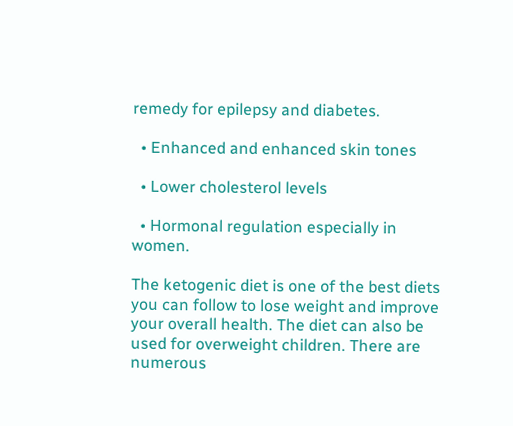remedy for epilepsy and diabetes.

  • Enhanced and enhanced skin tones

  • Lower cholesterol levels

  • Hormonal regulation especially in women.

The ketogenic diet is one of the best diets you can follow to lose weight and improve your overall health. The diet can also be used for overweight children. There are numerous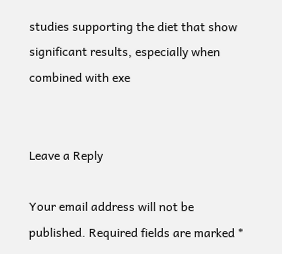studies supporting the diet that show significant results, especially when combined with exe


Leave a Reply

Your email address will not be published. Required fields are marked *